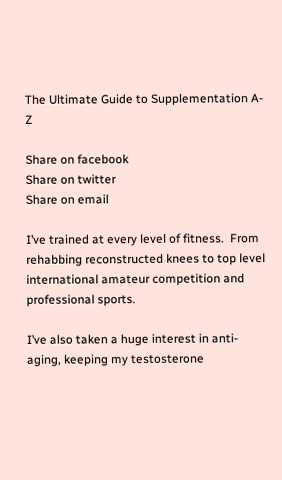The Ultimate Guide to Supplementation A-Z

Share on facebook
Share on twitter
Share on email

I’ve trained at every level of fitness.  From rehabbing reconstructed knees to top level international amateur competition and professional sports.

I’ve also taken a huge interest in anti-aging, keeping my testosterone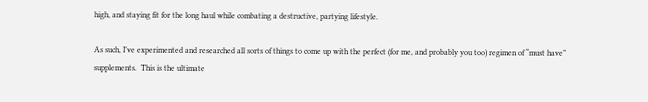high, and staying fit for the long haul while combating a destructive, partying lifestyle.

As such, I’ve experimented and researched all sorts of things to come up with the perfect (for me, and probably you too) regimen of “must have” supplements.  This is the ultimate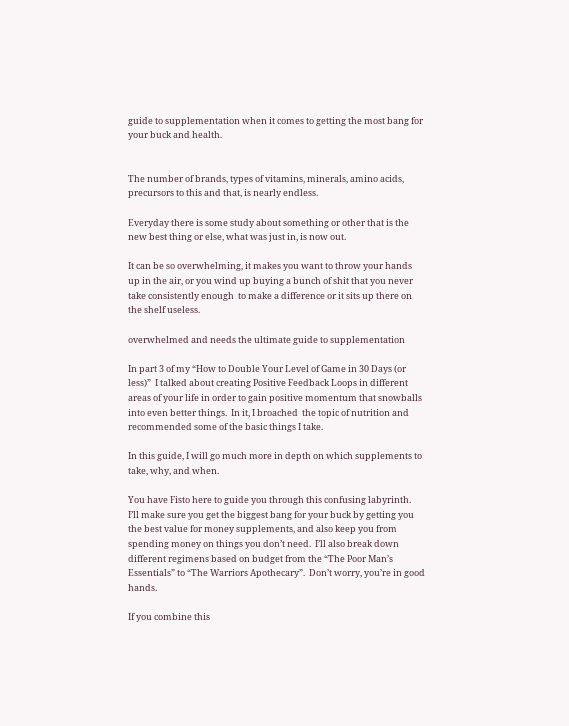guide to supplementation when it comes to getting the most bang for your buck and health.


The number of brands, types of vitamins, minerals, amino acids, precursors to this and that, is nearly endless.

Everyday there is some study about something or other that is the new best thing or else, what was just in, is now out.

It can be so overwhelming, it makes you want to throw your hands up in the air, or you wind up buying a bunch of shit that you never take consistently enough  to make a difference or it sits up there on the shelf useless.

overwhelmed and needs the ultimate guide to supplementation

In part 3 of my “How to Double Your Level of Game in 30 Days (or less)”  I talked about creating Positive Feedback Loops in different areas of your life in order to gain positive momentum that snowballs into even better things.  In it, I broached  the topic of nutrition and recommended some of the basic things I take.

In this guide, I will go much more in depth on which supplements to take, why, and when.

You have Fisto here to guide you through this confusing labyrinth.  I’ll make sure you get the biggest bang for your buck by getting you the best value for money supplements, and also keep you from spending money on things you don’t need.  I’ll also break down different regimens based on budget from the “The Poor Man’s Essentials” to “The Warriors Apothecary”.  Don’t worry, you’re in good hands.

If you combine this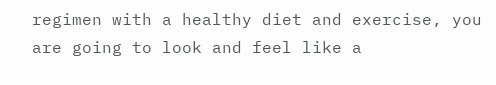regimen with a healthy diet and exercise, you are going to look and feel like a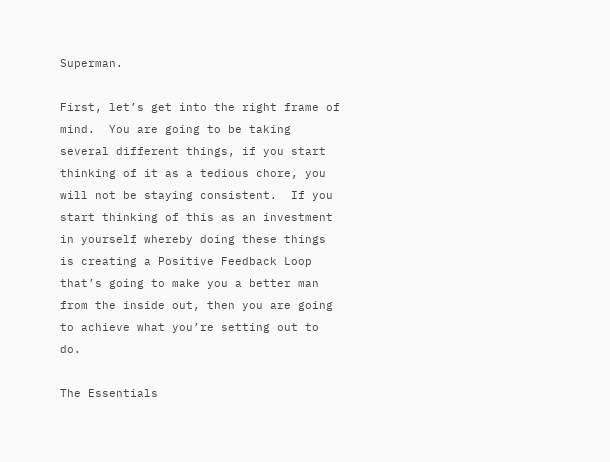Superman.

First, let’s get into the right frame of mind.  You are going to be taking several different things, if you start thinking of it as a tedious chore, you will not be staying consistent.  If you start thinking of this as an investment in yourself whereby doing these things is creating a Positive Feedback Loop that’s going to make you a better man from the inside out, then you are going to achieve what you’re setting out to do.

The Essentials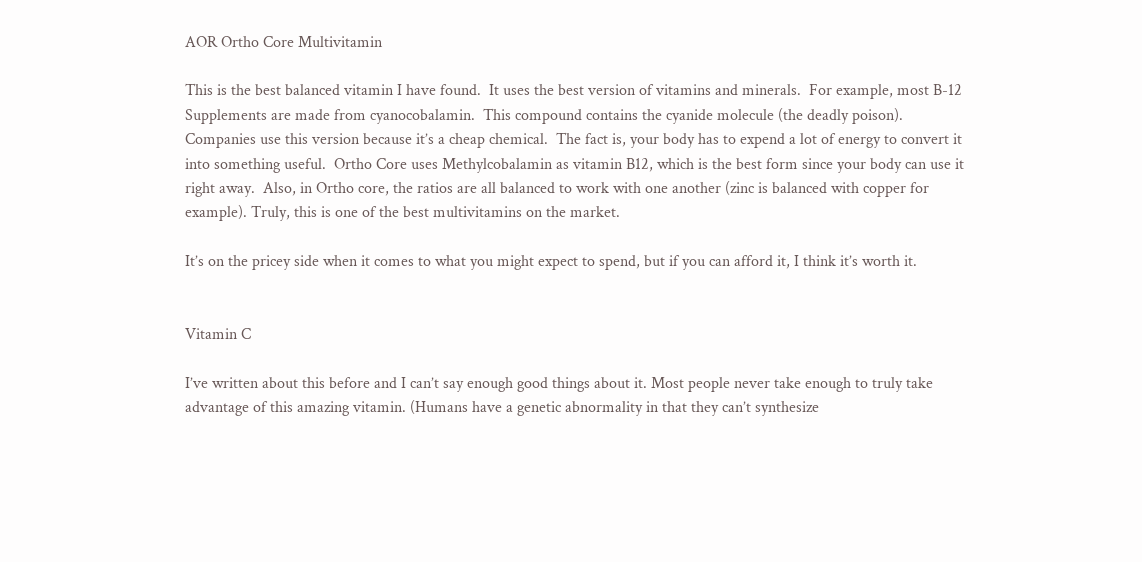AOR Ortho Core Multivitamin

This is the best balanced vitamin I have found.  It uses the best version of vitamins and minerals.  For example, most B-12 Supplements are made from cyanocobalamin.  This compound contains the cyanide molecule (the deadly poison).  Companies use this version because it’s a cheap chemical.  The fact is, your body has to expend a lot of energy to convert it into something useful.  Ortho Core uses Methylcobalamin as vitamin B12, which is the best form since your body can use it right away.  Also, in Ortho core, the ratios are all balanced to work with one another (zinc is balanced with copper for example). Truly, this is one of the best multivitamins on the market.

It’s on the pricey side when it comes to what you might expect to spend, but if you can afford it, I think it’s worth it.


Vitamin C

I’ve written about this before and I can’t say enough good things about it. Most people never take enough to truly take advantage of this amazing vitamin. (Humans have a genetic abnormality in that they can’t synthesize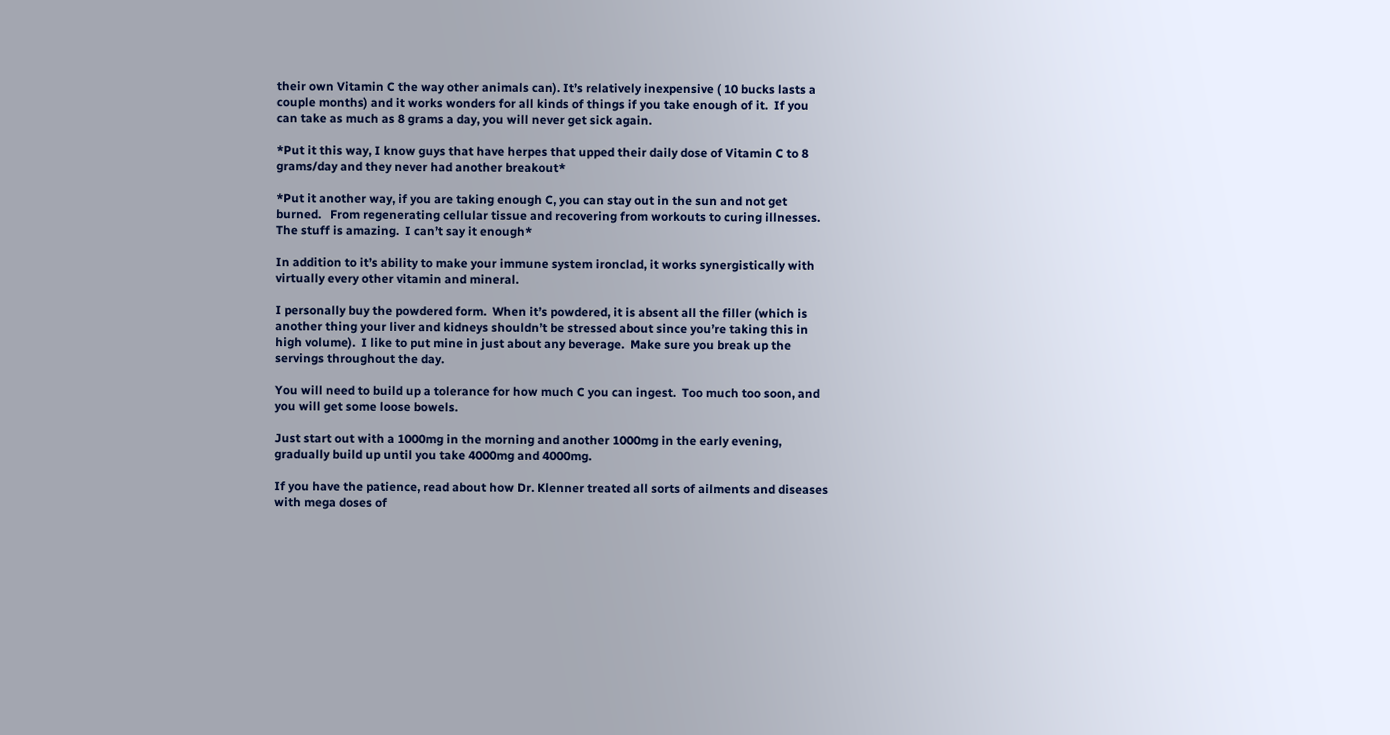their own Vitamin C the way other animals can). It’s relatively inexpensive ( 10 bucks lasts a couple months) and it works wonders for all kinds of things if you take enough of it.  If you can take as much as 8 grams a day, you will never get sick again.

*Put it this way, I know guys that have herpes that upped their daily dose of Vitamin C to 8 grams/day and they never had another breakout*

*Put it another way, if you are taking enough C, you can stay out in the sun and not get burned.   From regenerating cellular tissue and recovering from workouts to curing illnesses. The stuff is amazing.  I can’t say it enough*

In addition to it’s ability to make your immune system ironclad, it works synergistically with virtually every other vitamin and mineral.

I personally buy the powdered form.  When it’s powdered, it is absent all the filler (which is another thing your liver and kidneys shouldn’t be stressed about since you’re taking this in high volume).  I like to put mine in just about any beverage.  Make sure you break up the servings throughout the day.

You will need to build up a tolerance for how much C you can ingest.  Too much too soon, and you will get some loose bowels.

Just start out with a 1000mg in the morning and another 1000mg in the early evening, gradually build up until you take 4000mg and 4000mg.

If you have the patience, read about how Dr. Klenner treated all sorts of ailments and diseases with mega doses of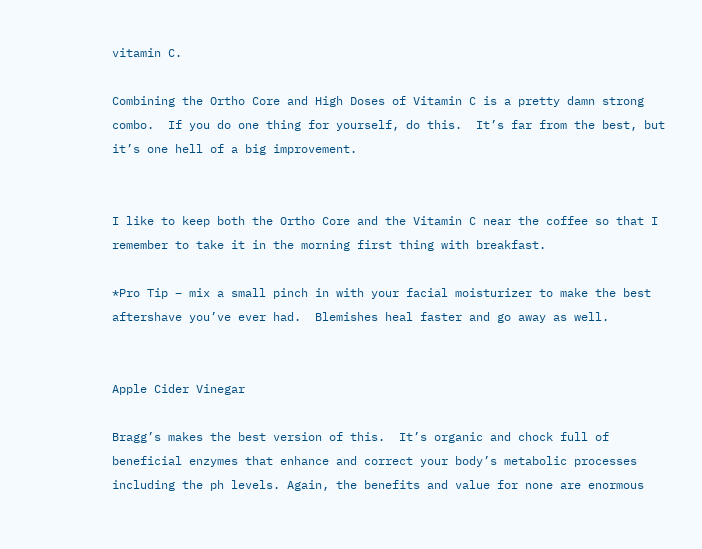vitamin C.

Combining the Ortho Core and High Doses of Vitamin C is a pretty damn strong combo.  If you do one thing for yourself, do this.  It’s far from the best, but it’s one hell of a big improvement.


I like to keep both the Ortho Core and the Vitamin C near the coffee so that I remember to take it in the morning first thing with breakfast.

*Pro Tip – mix a small pinch in with your facial moisturizer to make the best aftershave you’ve ever had.  Blemishes heal faster and go away as well.


Apple Cider Vinegar

Bragg’s makes the best version of this.  It’s organic and chock full of beneficial enzymes that enhance and correct your body’s metabolic processes including the ph levels. Again, the benefits and value for none are enormous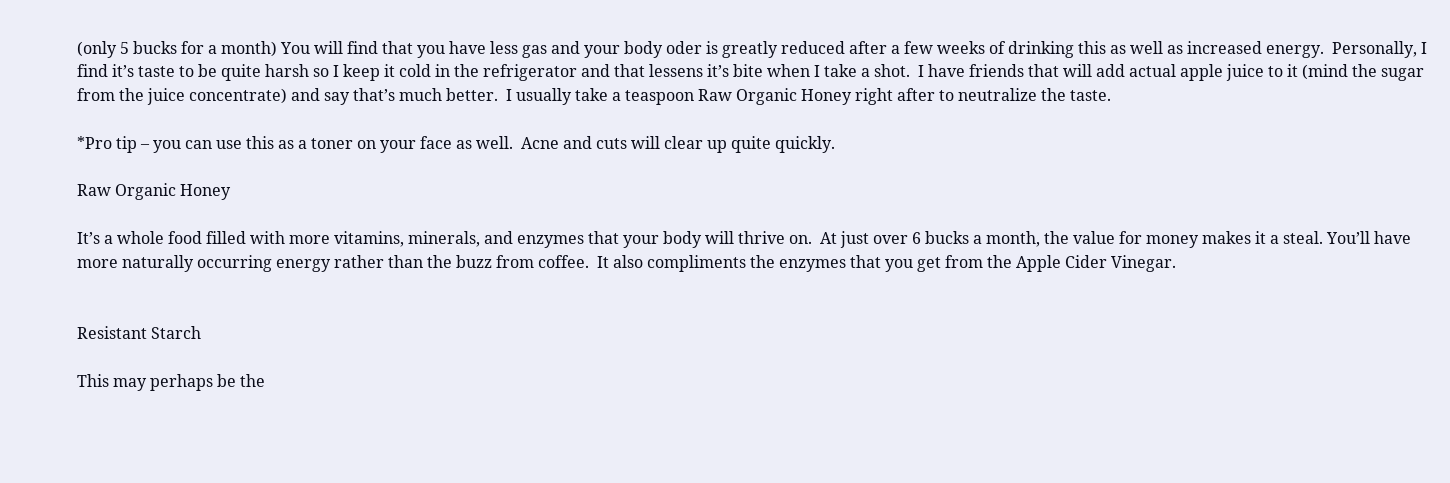(only 5 bucks for a month) You will find that you have less gas and your body oder is greatly reduced after a few weeks of drinking this as well as increased energy.  Personally, I find it’s taste to be quite harsh so I keep it cold in the refrigerator and that lessens it’s bite when I take a shot.  I have friends that will add actual apple juice to it (mind the sugar from the juice concentrate) and say that’s much better.  I usually take a teaspoon Raw Organic Honey right after to neutralize the taste.

*Pro tip – you can use this as a toner on your face as well.  Acne and cuts will clear up quite quickly.

Raw Organic Honey

It’s a whole food filled with more vitamins, minerals, and enzymes that your body will thrive on.  At just over 6 bucks a month, the value for money makes it a steal. You’ll have more naturally occurring energy rather than the buzz from coffee.  It also compliments the enzymes that you get from the Apple Cider Vinegar.


Resistant Starch

This may perhaps be the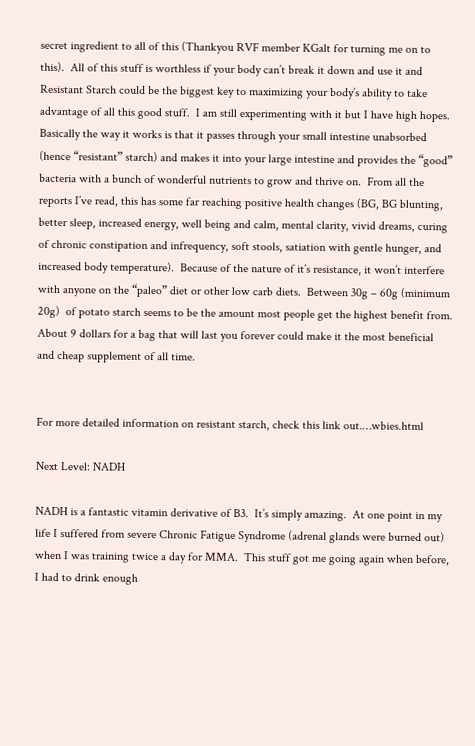secret ingredient to all of this (Thankyou RVF member KGalt for turning me on to this).  All of this stuff is worthless if your body can’t break it down and use it and Resistant Starch could be the biggest key to maximizing your body’s ability to take advantage of all this good stuff.  I am still experimenting with it but I have high hopes.   Basically the way it works is that it passes through your small intestine unabsorbed (hence “resistant” starch) and makes it into your large intestine and provides the “good” bacteria with a bunch of wonderful nutrients to grow and thrive on.  From all the reports I’ve read, this has some far reaching positive health changes (BG, BG blunting, better sleep, increased energy, well being and calm, mental clarity, vivid dreams, curing of chronic constipation and infrequency, soft stools, satiation with gentle hunger, and increased body temperature).  Because of the nature of it’s resistance, it won’t interfere with anyone on the “paleo” diet or other low carb diets.  Between 30g – 60g (minimum 20g)  of potato starch seems to be the amount most people get the highest benefit from. About 9 dollars for a bag that will last you forever could make it the most beneficial and cheap supplement of all time.


For more detailed information on resistant starch, check this link out.…wbies.html

Next Level: NADH

NADH is a fantastic vitamin derivative of B3.  It’s simply amazing.  At one point in my life I suffered from severe Chronic Fatigue Syndrome (adrenal glands were burned out) when I was training twice a day for MMA.  This stuff got me going again when before, I had to drink enough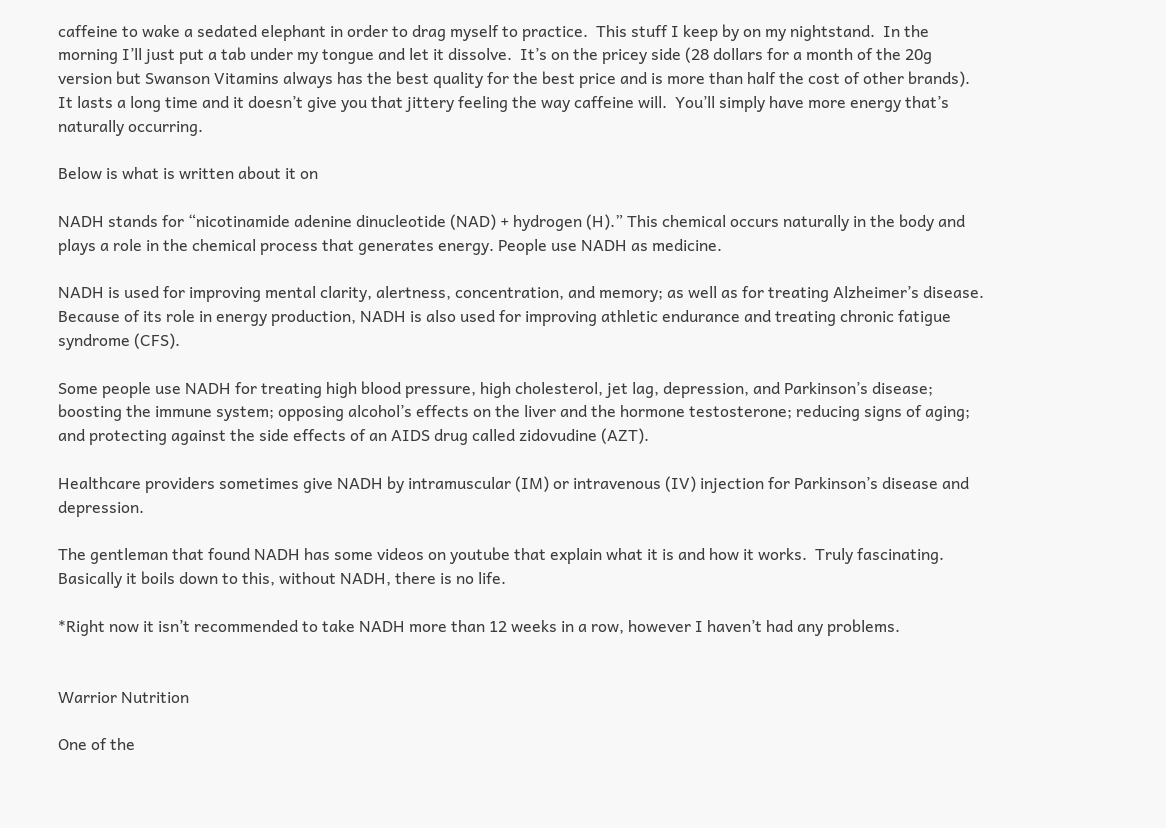caffeine to wake a sedated elephant in order to drag myself to practice.  This stuff I keep by on my nightstand.  In the morning I’ll just put a tab under my tongue and let it dissolve.  It’s on the pricey side (28 dollars for a month of the 20g version but Swanson Vitamins always has the best quality for the best price and is more than half the cost of other brands).  It lasts a long time and it doesn’t give you that jittery feeling the way caffeine will.  You’ll simply have more energy that’s naturally occurring.

Below is what is written about it on

NADH stands for “nicotinamide adenine dinucleotide (NAD) + hydrogen (H).” This chemical occurs naturally in the body and plays a role in the chemical process that generates energy. People use NADH as medicine.

NADH is used for improving mental clarity, alertness, concentration, and memory; as well as for treating Alzheimer’s disease. Because of its role in energy production, NADH is also used for improving athletic endurance and treating chronic fatigue syndrome (CFS).

Some people use NADH for treating high blood pressure, high cholesterol, jet lag, depression, and Parkinson’s disease; boosting the immune system; opposing alcohol’s effects on the liver and the hormone testosterone; reducing signs of aging; and protecting against the side effects of an AIDS drug called zidovudine (AZT).

Healthcare providers sometimes give NADH by intramuscular (IM) or intravenous (IV) injection for Parkinson’s disease and depression.

The gentleman that found NADH has some videos on youtube that explain what it is and how it works.  Truly fascinating.   Basically it boils down to this, without NADH, there is no life.

*Right now it isn’t recommended to take NADH more than 12 weeks in a row, however I haven’t had any problems.


Warrior Nutrition

One of the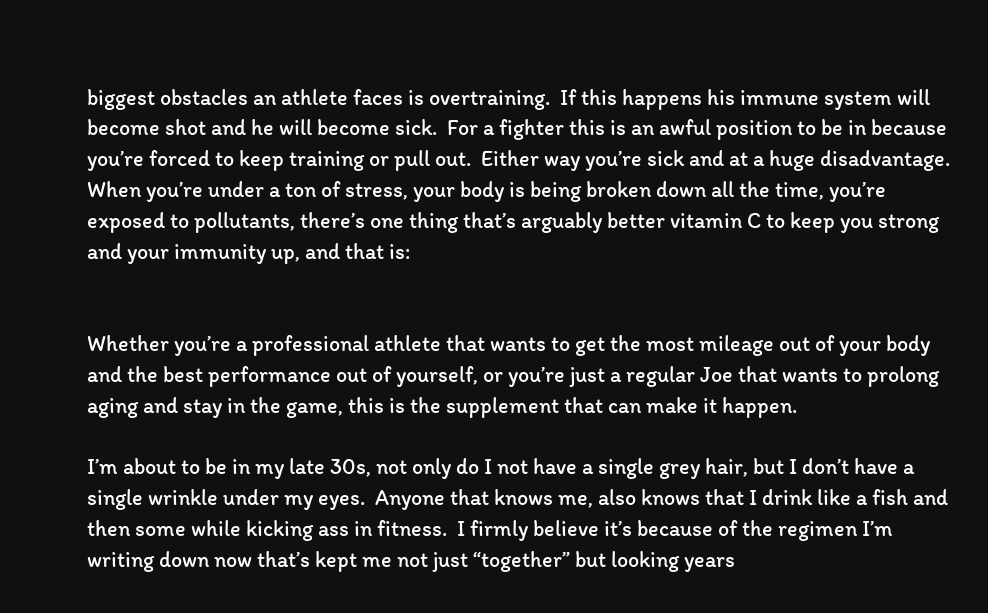biggest obstacles an athlete faces is overtraining.  If this happens his immune system will become shot and he will become sick.  For a fighter this is an awful position to be in because you’re forced to keep training or pull out.  Either way you’re sick and at a huge disadvantage.  When you’re under a ton of stress, your body is being broken down all the time, you’re exposed to pollutants, there’s one thing that’s arguably better vitamin C to keep you strong and your immunity up, and that is:


Whether you’re a professional athlete that wants to get the most mileage out of your body and the best performance out of yourself, or you’re just a regular Joe that wants to prolong aging and stay in the game, this is the supplement that can make it happen.

I’m about to be in my late 30s, not only do I not have a single grey hair, but I don’t have a single wrinkle under my eyes.  Anyone that knows me, also knows that I drink like a fish and then some while kicking ass in fitness.  I firmly believe it’s because of the regimen I’m writing down now that’s kept me not just “together” but looking years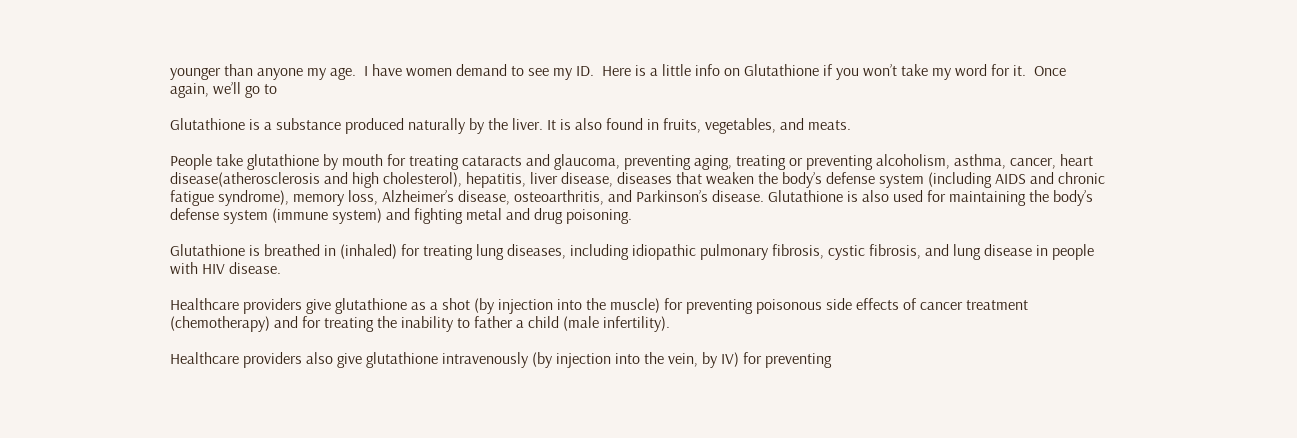younger than anyone my age.  I have women demand to see my ID.  Here is a little info on Glutathione if you won’t take my word for it.  Once again, we’ll go to

Glutathione is a substance produced naturally by the liver. It is also found in fruits, vegetables, and meats.

People take glutathione by mouth for treating cataracts and glaucoma, preventing aging, treating or preventing alcoholism, asthma, cancer, heart disease(atherosclerosis and high cholesterol), hepatitis, liver disease, diseases that weaken the body’s defense system (including AIDS and chronic fatigue syndrome), memory loss, Alzheimer’s disease, osteoarthritis, and Parkinson’s disease. Glutathione is also used for maintaining the body’s defense system (immune system) and fighting metal and drug poisoning.

Glutathione is breathed in (inhaled) for treating lung diseases, including idiopathic pulmonary fibrosis, cystic fibrosis, and lung disease in people with HIV disease.

Healthcare providers give glutathione as a shot (by injection into the muscle) for preventing poisonous side effects of cancer treatment (chemotherapy) and for treating the inability to father a child (male infertility).

Healthcare providers also give glutathione intravenously (by injection into the vein, by IV) for preventing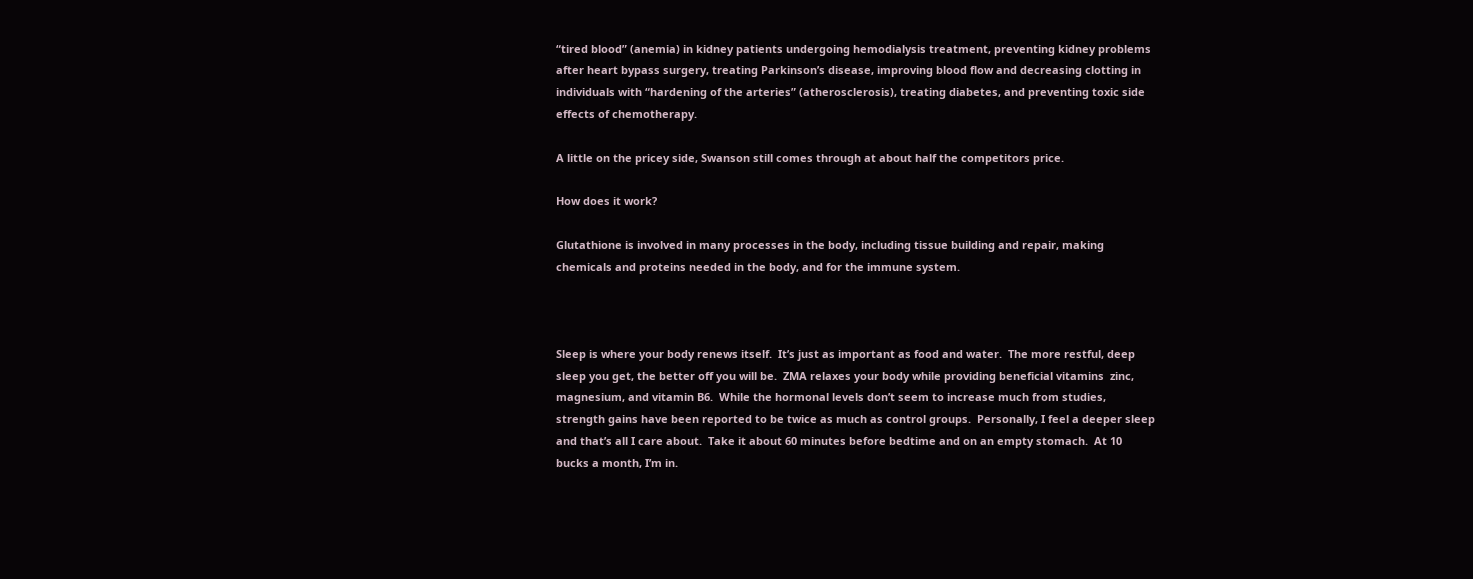“tired blood” (anemia) in kidney patients undergoing hemodialysis treatment, preventing kidney problems after heart bypass surgery, treating Parkinson’s disease, improving blood flow and decreasing clotting in individuals with “hardening of the arteries” (atherosclerosis), treating diabetes, and preventing toxic side effects of chemotherapy.

A little on the pricey side, Swanson still comes through at about half the competitors price.

How does it work?

Glutathione is involved in many processes in the body, including tissue building and repair, making chemicals and proteins needed in the body, and for the immune system.



Sleep is where your body renews itself.  It’s just as important as food and water.  The more restful, deep sleep you get, the better off you will be.  ZMA relaxes your body while providing beneficial vitamins  zinc, magnesium, and vitamin B6.  While the hormonal levels don’t seem to increase much from studies, strength gains have been reported to be twice as much as control groups.  Personally, I feel a deeper sleep and that’s all I care about.  Take it about 60 minutes before bedtime and on an empty stomach.  At 10 bucks a month, I’m in.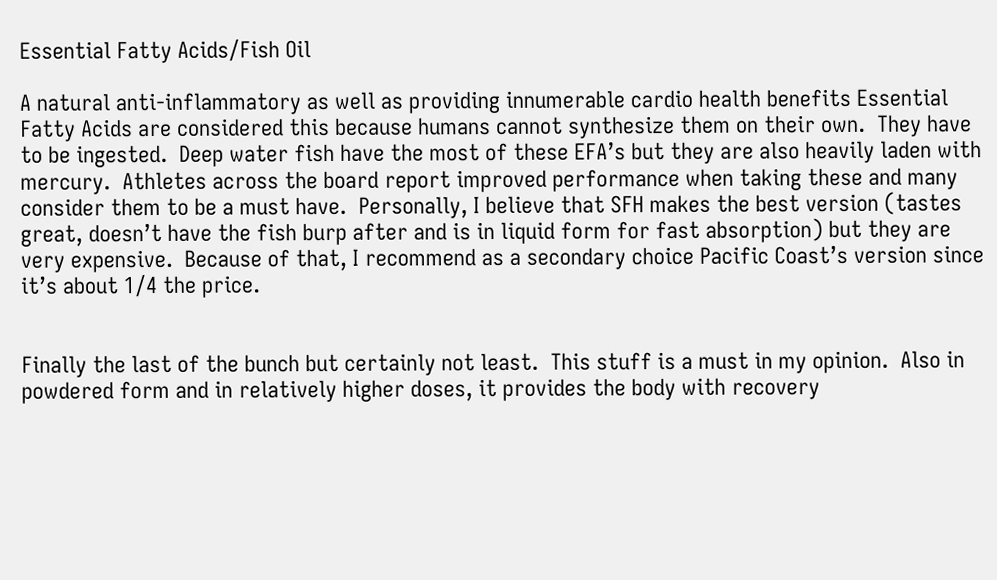Essential Fatty Acids/Fish Oil

A natural anti-inflammatory as well as providing innumerable cardio health benefits Essential Fatty Acids are considered this because humans cannot synthesize them on their own.  They have to be ingested.  Deep water fish have the most of these EFA’s but they are also heavily laden with mercury.  Athletes across the board report improved performance when taking these and many consider them to be a must have.  Personally, I believe that SFH makes the best version (tastes great, doesn’t have the fish burp after and is in liquid form for fast absorption) but they are very expensive.  Because of that, I recommend as a secondary choice Pacific Coast’s version since it’s about 1/4 the price.


Finally the last of the bunch but certainly not least.  This stuff is a must in my opinion.  Also in powdered form and in relatively higher doses, it provides the body with recovery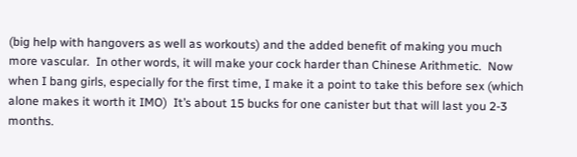(big help with hangovers as well as workouts) and the added benefit of making you much more vascular.  In other words, it will make your cock harder than Chinese Arithmetic.  Now when I bang girls, especially for the first time, I make it a point to take this before sex (which alone makes it worth it IMO)  It’s about 15 bucks for one canister but that will last you 2-3 months.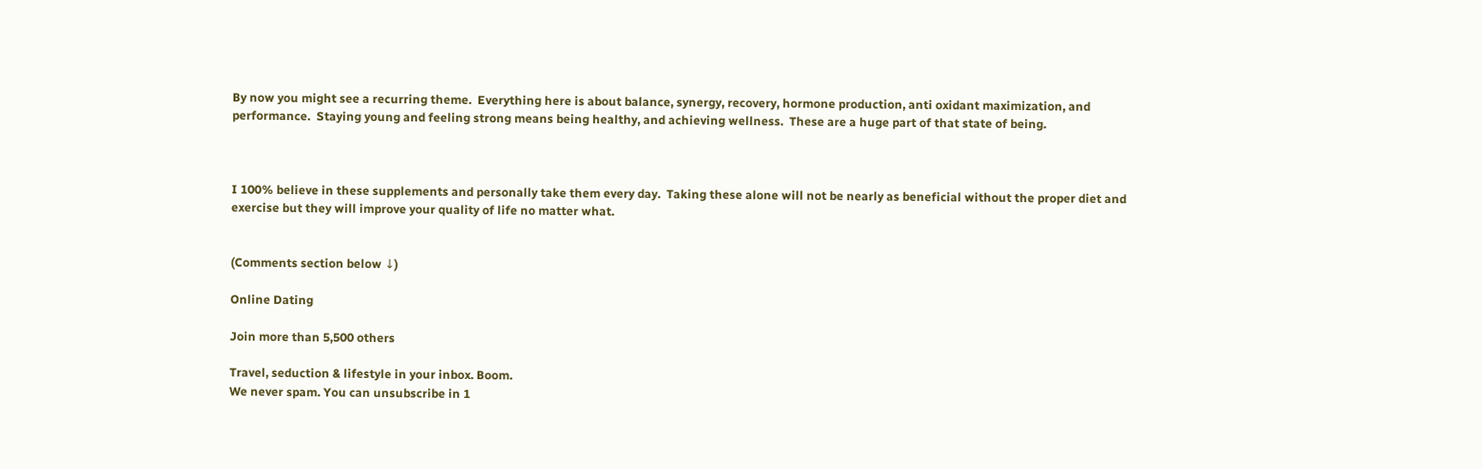By now you might see a recurring theme.  Everything here is about balance, synergy, recovery, hormone production, anti oxidant maximization, and performance.  Staying young and feeling strong means being healthy, and achieving wellness.  These are a huge part of that state of being.



I 100% believe in these supplements and personally take them every day.  Taking these alone will not be nearly as beneficial without the proper diet and exercise but they will improve your quality of life no matter what.


(Comments section below ↓)

Online Dating

Join more than 5,500 others

Travel, seduction & lifestyle in your inbox. Boom.
We never spam. You can unsubscribe in 1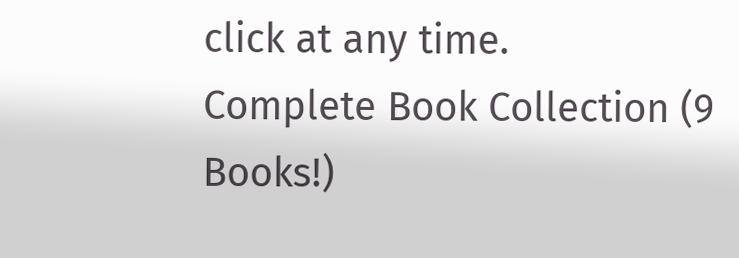click at any time.
Complete Book Collection (9 Books!)